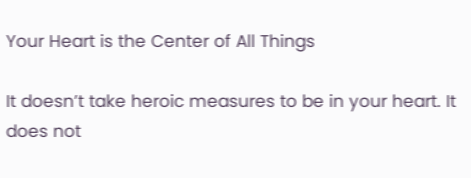Your Heart is the Center of All Things

It doesn’t take heroic measures to be in your heart. It does not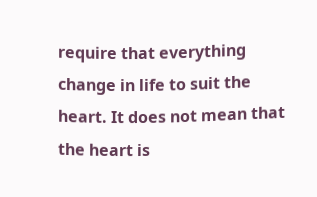require that everything change in life to suit the heart. It does not mean that the heart is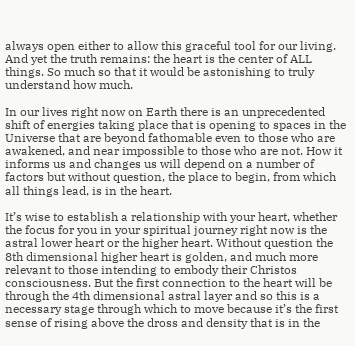always open either to allow this graceful tool for our living. And yet the truth remains: the heart is the center of ALL things. So much so that it would be astonishing to truly understand how much.

In our lives right now on Earth there is an unprecedented shift of energies taking place that is opening to spaces in the Universe that are beyond fathomable even to those who are awakened, and near impossible to those who are not. How it informs us and changes us will depend on a number of factors but without question, the place to begin, from which all things lead, is in the heart.

It’s wise to establish a relationship with your heart, whether the focus for you in your spiritual journey right now is the astral lower heart or the higher heart. Without question the 8th dimensional higher heart is golden, and much more relevant to those intending to embody their Christos consciousness. But the first connection to the heart will be through the 4th dimensional astral layer and so this is a necessary stage through which to move because it’s the first sense of rising above the dross and density that is in the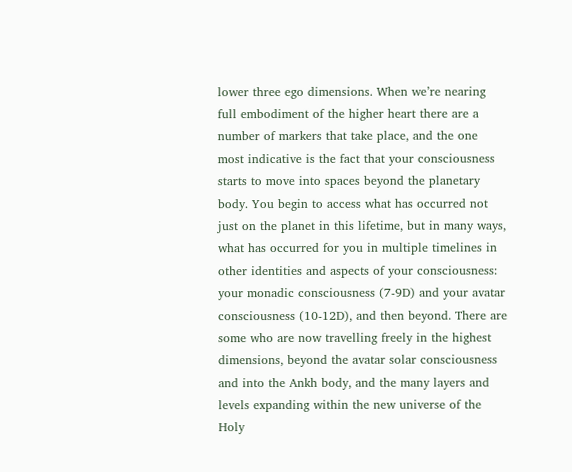lower three ego dimensions. When we’re nearing full embodiment of the higher heart there are a number of markers that take place, and the one most indicative is the fact that your consciousness starts to move into spaces beyond the planetary body. You begin to access what has occurred not just on the planet in this lifetime, but in many ways, what has occurred for you in multiple timelines in other identities and aspects of your consciousness: your monadic consciousness (7-9D) and your avatar consciousness (10-12D), and then beyond. There are some who are now travelling freely in the highest dimensions, beyond the avatar solar consciousness and into the Ankh body, and the many layers and levels expanding within the new universe of the Holy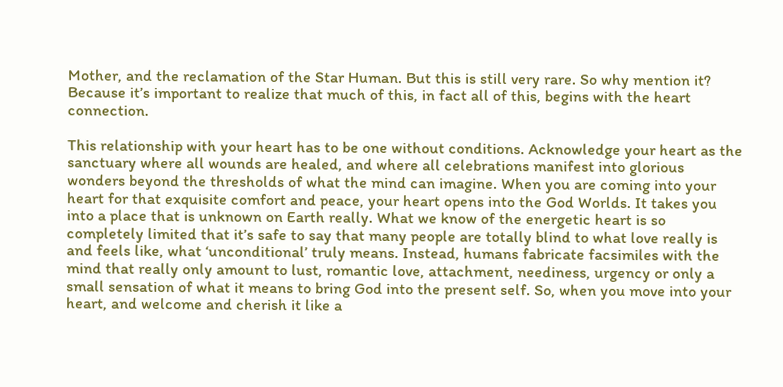Mother, and the reclamation of the Star Human. But this is still very rare. So why mention it? Because it’s important to realize that much of this, in fact all of this, begins with the heart connection.

This relationship with your heart has to be one without conditions. Acknowledge your heart as the sanctuary where all wounds are healed, and where all celebrations manifest into glorious wonders beyond the thresholds of what the mind can imagine. When you are coming into your heart for that exquisite comfort and peace, your heart opens into the God Worlds. It takes you into a place that is unknown on Earth really. What we know of the energetic heart is so completely limited that it’s safe to say that many people are totally blind to what love really is and feels like, what ‘unconditional’ truly means. Instead, humans fabricate facsimiles with the mind that really only amount to lust, romantic love, attachment, neediness, urgency or only a small sensation of what it means to bring God into the present self. So, when you move into your heart, and welcome and cherish it like a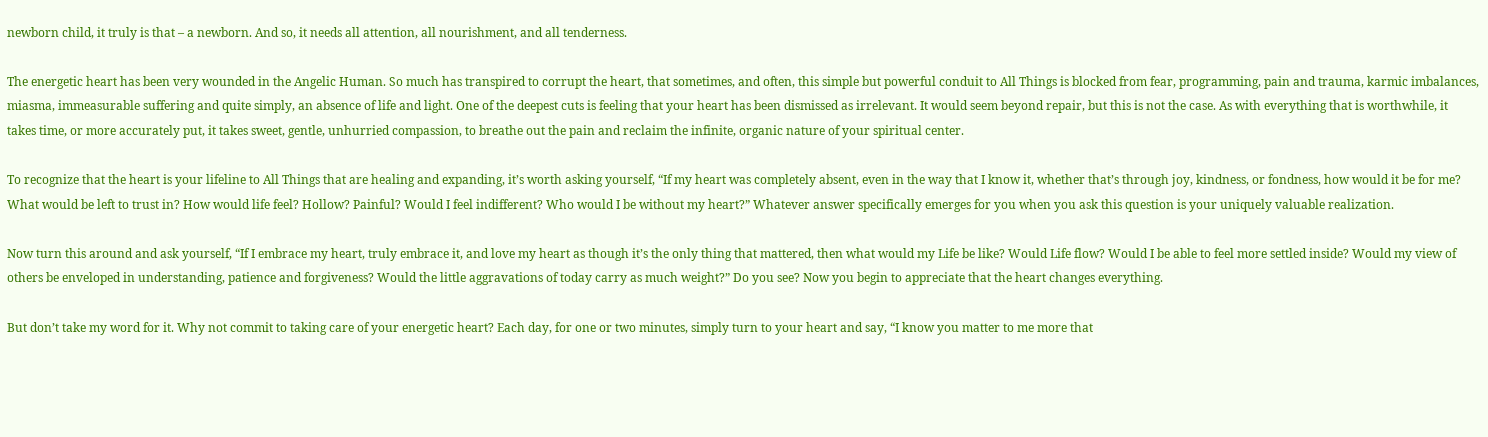newborn child, it truly is that – a newborn. And so, it needs all attention, all nourishment, and all tenderness.

The energetic heart has been very wounded in the Angelic Human. So much has transpired to corrupt the heart, that sometimes, and often, this simple but powerful conduit to All Things is blocked from fear, programming, pain and trauma, karmic imbalances, miasma, immeasurable suffering and quite simply, an absence of life and light. One of the deepest cuts is feeling that your heart has been dismissed as irrelevant. It would seem beyond repair, but this is not the case. As with everything that is worthwhile, it takes time, or more accurately put, it takes sweet, gentle, unhurried compassion, to breathe out the pain and reclaim the infinite, organic nature of your spiritual center.

To recognize that the heart is your lifeline to All Things that are healing and expanding, it’s worth asking yourself, “If my heart was completely absent, even in the way that I know it, whether that’s through joy, kindness, or fondness, how would it be for me? What would be left to trust in? How would life feel? Hollow? Painful? Would I feel indifferent? Who would I be without my heart?” Whatever answer specifically emerges for you when you ask this question is your uniquely valuable realization.

Now turn this around and ask yourself, “If I embrace my heart, truly embrace it, and love my heart as though it’s the only thing that mattered, then what would my Life be like? Would Life flow? Would I be able to feel more settled inside? Would my view of others be enveloped in understanding, patience and forgiveness? Would the little aggravations of today carry as much weight?” Do you see? Now you begin to appreciate that the heart changes everything.

But don’t take my word for it. Why not commit to taking care of your energetic heart? Each day, for one or two minutes, simply turn to your heart and say, “I know you matter to me more that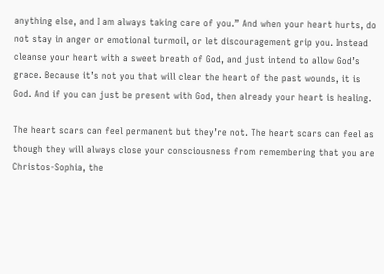anything else, and I am always taking care of you.” And when your heart hurts, do not stay in anger or emotional turmoil, or let discouragement grip you. Instead cleanse your heart with a sweet breath of God, and just intend to allow God’s grace. Because it’s not you that will clear the heart of the past wounds, it is God. And if you can just be present with God, then already your heart is healing.

The heart scars can feel permanent but they’re not. The heart scars can feel as though they will always close your consciousness from remembering that you are Christos-Sophia, the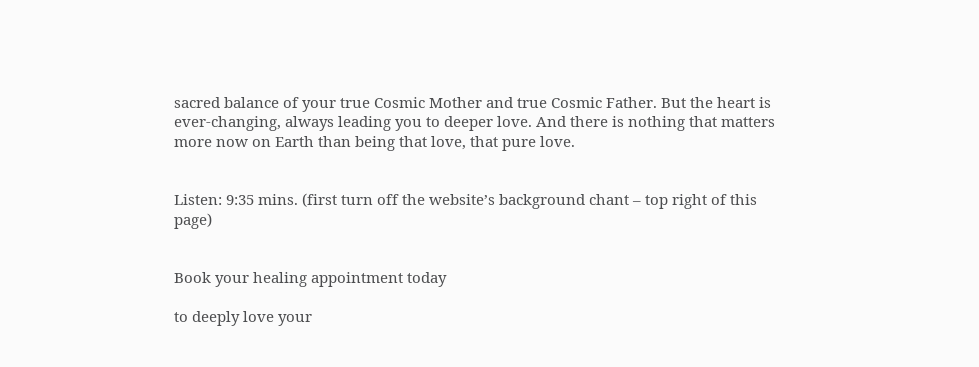sacred balance of your true Cosmic Mother and true Cosmic Father. But the heart is ever-changing, always leading you to deeper love. And there is nothing that matters more now on Earth than being that love, that pure love.


Listen: 9:35 mins. (first turn off the website’s background chant – top right of this page)


Book your healing appointment today

to deeply love your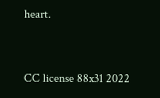heart.


CC license 88x31 2022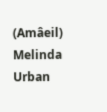(Amâeil) Melinda Urban